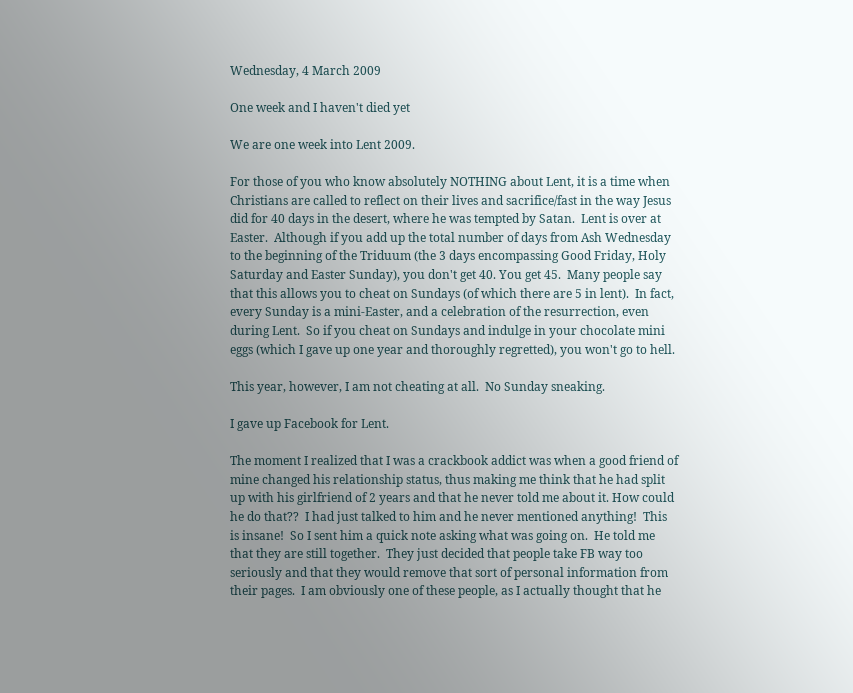Wednesday, 4 March 2009

One week and I haven't died yet

We are one week into Lent 2009.

For those of you who know absolutely NOTHING about Lent, it is a time when Christians are called to reflect on their lives and sacrifice/fast in the way Jesus did for 40 days in the desert, where he was tempted by Satan.  Lent is over at Easter.  Although if you add up the total number of days from Ash Wednesday to the beginning of the Triduum (the 3 days encompassing Good Friday, Holy Saturday and Easter Sunday), you don't get 40. You get 45.  Many people say that this allows you to cheat on Sundays (of which there are 5 in lent).  In fact, every Sunday is a mini-Easter, and a celebration of the resurrection, even during Lent.  So if you cheat on Sundays and indulge in your chocolate mini eggs (which I gave up one year and thoroughly regretted), you won't go to hell.

This year, however, I am not cheating at all.  No Sunday sneaking.

I gave up Facebook for Lent.

The moment I realized that I was a crackbook addict was when a good friend of mine changed his relationship status, thus making me think that he had split up with his girlfriend of 2 years and that he never told me about it. How could he do that??  I had just talked to him and he never mentioned anything!  This is insane!  So I sent him a quick note asking what was going on.  He told me that they are still together.  They just decided that people take FB way too seriously and that they would remove that sort of personal information from their pages.  I am obviously one of these people, as I actually thought that he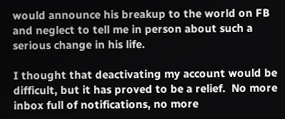would announce his breakup to the world on FB and neglect to tell me in person about such a serious change in his life.

I thought that deactivating my account would be difficult, but it has proved to be a relief.  No more inbox full of notifications, no more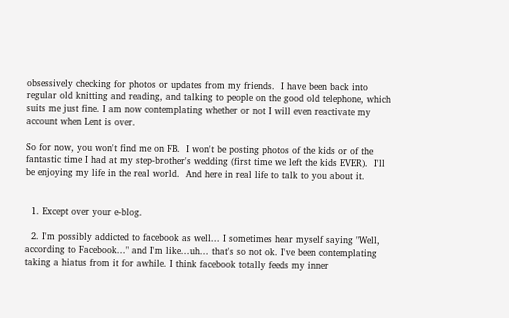obsessively checking for photos or updates from my friends.  I have been back into regular old knitting and reading, and talking to people on the good old telephone, which suits me just fine. I am now contemplating whether or not I will even reactivate my account when Lent is over.

So for now, you won't find me on FB.  I won't be posting photos of the kids or of the fantastic time I had at my step-brother's wedding (first time we left the kids EVER).  I'll be enjoying my life in the real world.  And here in real life to talk to you about it.


  1. Except over your e-blog.

  2. I'm possibly addicted to facebook as well... I sometimes hear myself saying "Well, according to Facebook..." and I'm like...uh... that's so not ok. I've been contemplating taking a hiatus from it for awhile. I think facebook totally feeds my inner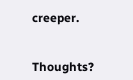creeper.


Thoughts?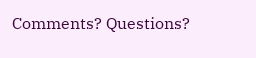Comments? Questions?